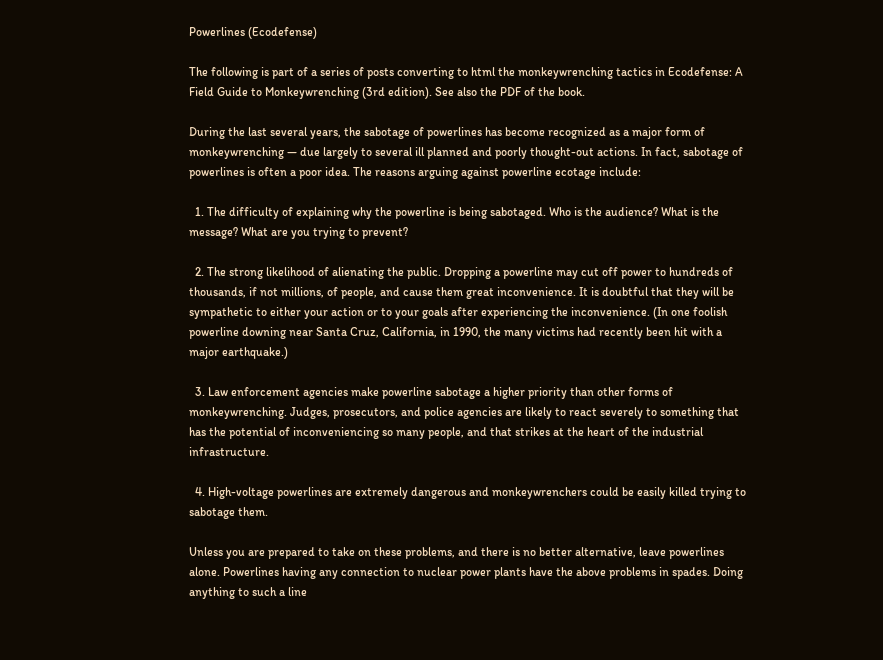Powerlines (Ecodefense)

The following is part of a series of posts converting to html the monkeywrenching tactics in Ecodefense: A Field Guide to Monkeywrenching (3rd edition). See also the PDF of the book.

During the last several years, the sabotage of powerlines has become recognized as a major form of monkeywrenching — due largely to several ill planned and poorly thought-out actions. In fact, sabotage of powerlines is often a poor idea. The reasons arguing against powerline ecotage include:

  1. The difficulty of explaining why the powerline is being sabotaged. Who is the audience? What is the message? What are you trying to prevent?

  2. The strong likelihood of alienating the public. Dropping a powerline may cut off power to hundreds of thousands, if not millions, of people, and cause them great inconvenience. It is doubtful that they will be sympathetic to either your action or to your goals after experiencing the inconvenience. (In one foolish powerline downing near Santa Cruz, California, in 1990, the many victims had recently been hit with a major earthquake.)

  3. Law enforcement agencies make powerline sabotage a higher priority than other forms of monkeywrenching. Judges, prosecutors, and police agencies are likely to react severely to something that has the potential of inconveniencing so many people, and that strikes at the heart of the industrial infrastructure.

  4. High-voltage powerlines are extremely dangerous and monkeywrenchers could be easily killed trying to sabotage them.

Unless you are prepared to take on these problems, and there is no better alternative, leave powerlines alone. Powerlines having any connection to nuclear power plants have the above problems in spades. Doing anything to such a line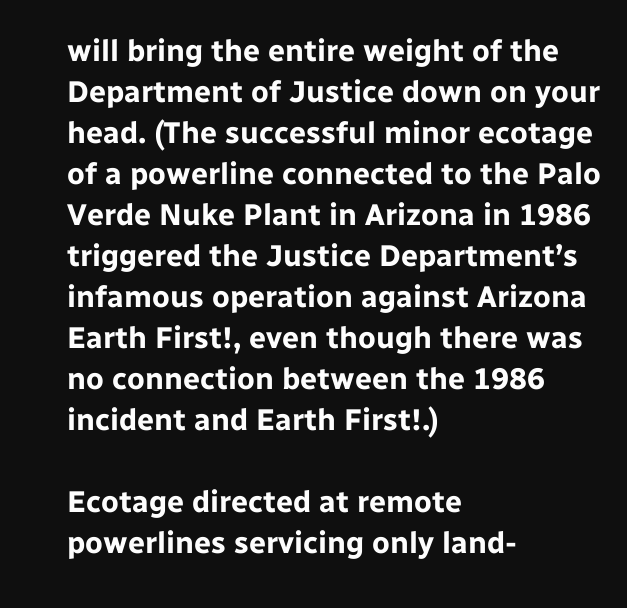will bring the entire weight of the Department of Justice down on your head. (The successful minor ecotage of a powerline connected to the Palo Verde Nuke Plant in Arizona in 1986 triggered the Justice Department’s infamous operation against Arizona Earth First!, even though there was no connection between the 1986 incident and Earth First!.)

Ecotage directed at remote powerlines servicing only land-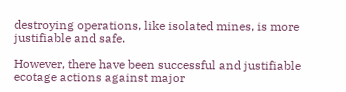destroying operations, like isolated mines, is more justifiable and safe.

However, there have been successful and justifiable ecotage actions against major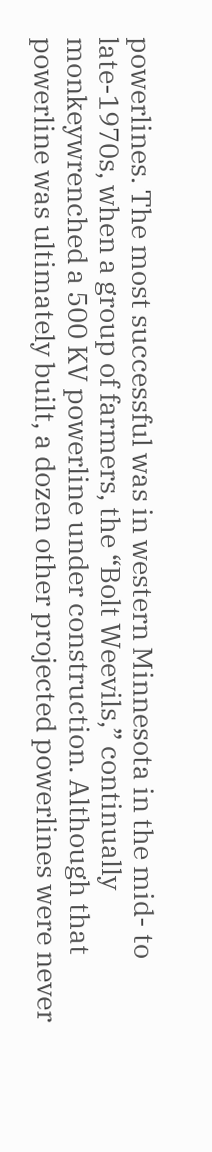powerlines. The most successful was in western Minnesota in the mid- to late-1970s, when a group of farmers, the “Bolt Weevils,” continually monkeywrenched a 500 KV powerline under construction. Although that powerline was ultimately built, a dozen other projected powerlines were never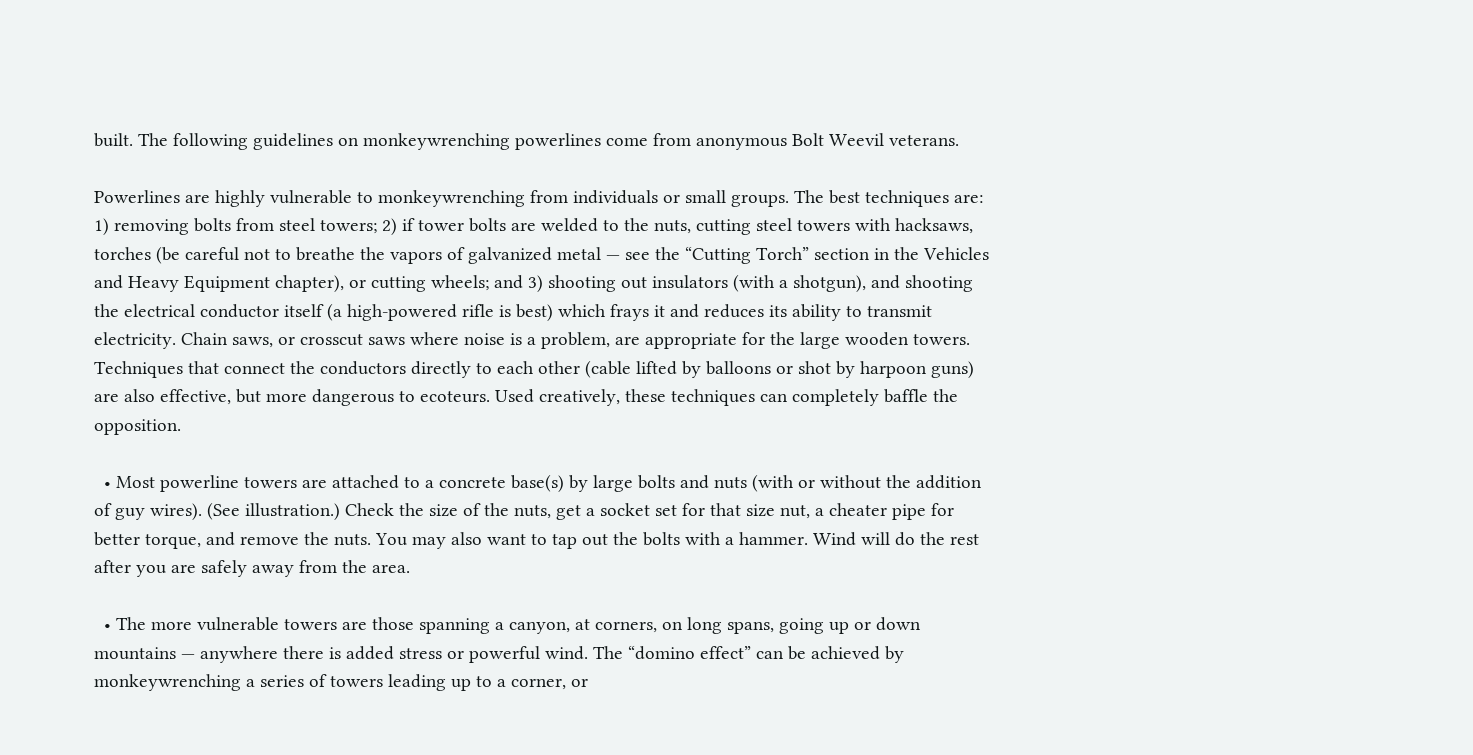built. The following guidelines on monkeywrenching powerlines come from anonymous Bolt Weevil veterans.

Powerlines are highly vulnerable to monkeywrenching from individuals or small groups. The best techniques are: 1) removing bolts from steel towers; 2) if tower bolts are welded to the nuts, cutting steel towers with hacksaws, torches (be careful not to breathe the vapors of galvanized metal — see the “Cutting Torch” section in the Vehicles and Heavy Equipment chapter), or cutting wheels; and 3) shooting out insulators (with a shotgun), and shooting the electrical conductor itself (a high-powered rifle is best) which frays it and reduces its ability to transmit electricity. Chain saws, or crosscut saws where noise is a problem, are appropriate for the large wooden towers. Techniques that connect the conductors directly to each other (cable lifted by balloons or shot by harpoon guns) are also effective, but more dangerous to ecoteurs. Used creatively, these techniques can completely baffle the opposition.

  • Most powerline towers are attached to a concrete base(s) by large bolts and nuts (with or without the addition of guy wires). (See illustration.) Check the size of the nuts, get a socket set for that size nut, a cheater pipe for better torque, and remove the nuts. You may also want to tap out the bolts with a hammer. Wind will do the rest after you are safely away from the area.

  • The more vulnerable towers are those spanning a canyon, at corners, on long spans, going up or down mountains — anywhere there is added stress or powerful wind. The “domino effect” can be achieved by monkeywrenching a series of towers leading up to a corner, or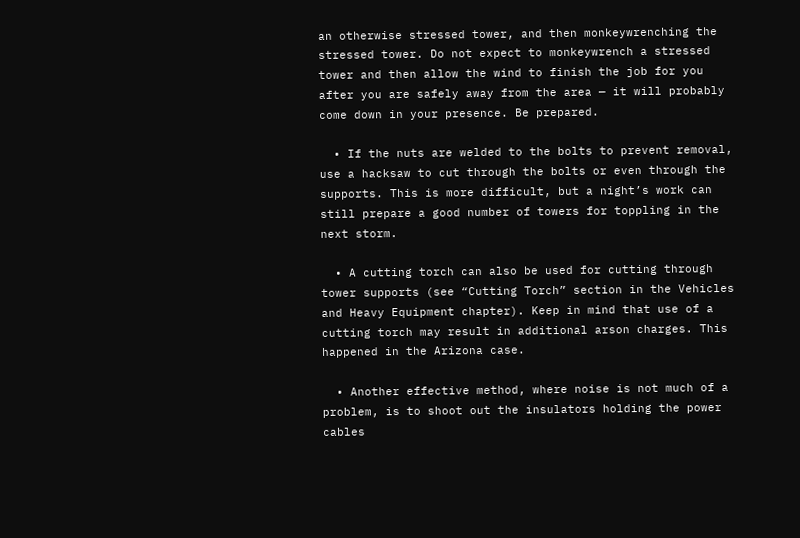an otherwise stressed tower, and then monkeywrenching the stressed tower. Do not expect to monkeywrench a stressed tower and then allow the wind to finish the job for you after you are safely away from the area — it will probably come down in your presence. Be prepared.

  • If the nuts are welded to the bolts to prevent removal, use a hacksaw to cut through the bolts or even through the supports. This is more difficult, but a night’s work can still prepare a good number of towers for toppling in the next storm.

  • A cutting torch can also be used for cutting through tower supports (see “Cutting Torch” section in the Vehicles and Heavy Equipment chapter). Keep in mind that use of a cutting torch may result in additional arson charges. This happened in the Arizona case.

  • Another effective method, where noise is not much of a problem, is to shoot out the insulators holding the power cables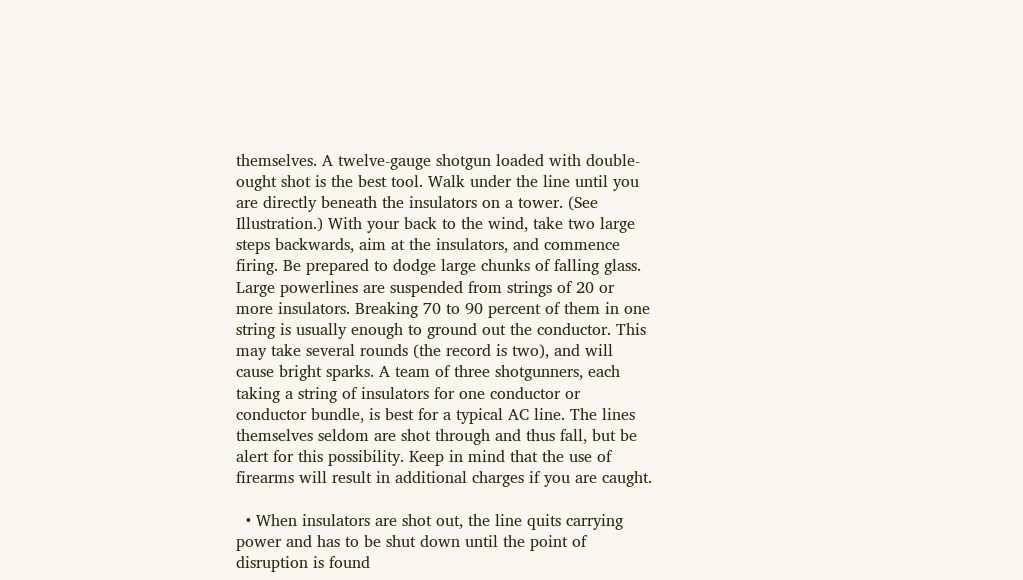themselves. A twelve-gauge shotgun loaded with double-ought shot is the best tool. Walk under the line until you are directly beneath the insulators on a tower. (See Illustration.) With your back to the wind, take two large steps backwards, aim at the insulators, and commence firing. Be prepared to dodge large chunks of falling glass. Large powerlines are suspended from strings of 20 or more insulators. Breaking 70 to 90 percent of them in one string is usually enough to ground out the conductor. This may take several rounds (the record is two), and will cause bright sparks. A team of three shotgunners, each taking a string of insulators for one conductor or conductor bundle, is best for a typical AC line. The lines themselves seldom are shot through and thus fall, but be alert for this possibility. Keep in mind that the use of firearms will result in additional charges if you are caught.

  • When insulators are shot out, the line quits carrying power and has to be shut down until the point of disruption is found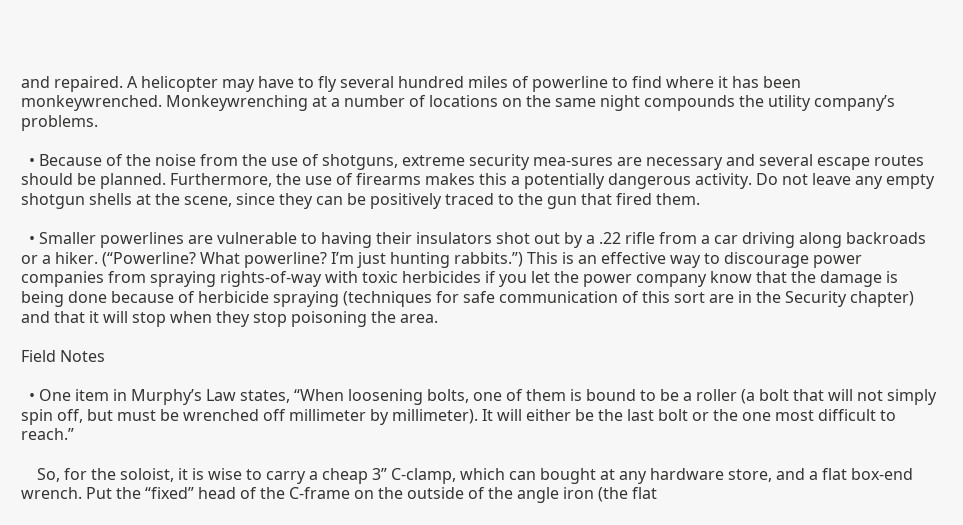and repaired. A helicopter may have to fly several hundred miles of powerline to find where it has been monkeywrenched. Monkeywrenching at a number of locations on the same night compounds the utility company’s problems.

  • Because of the noise from the use of shotguns, extreme security mea-sures are necessary and several escape routes should be planned. Furthermore, the use of firearms makes this a potentially dangerous activity. Do not leave any empty shotgun shells at the scene, since they can be positively traced to the gun that fired them.

  • Smaller powerlines are vulnerable to having their insulators shot out by a .22 rifle from a car driving along backroads or a hiker. (“Powerline? What powerline? I’m just hunting rabbits.”) This is an effective way to discourage power companies from spraying rights-of-way with toxic herbicides if you let the power company know that the damage is being done because of herbicide spraying (techniques for safe communication of this sort are in the Security chapter) and that it will stop when they stop poisoning the area.

Field Notes

  • One item in Murphy’s Law states, “When loosening bolts, one of them is bound to be a roller (a bolt that will not simply spin off, but must be wrenched off millimeter by millimeter). It will either be the last bolt or the one most difficult to reach.”

    So, for the soloist, it is wise to carry a cheap 3” C-clamp, which can bought at any hardware store, and a flat box-end wrench. Put the “fixed” head of the C-frame on the outside of the angle iron (the flat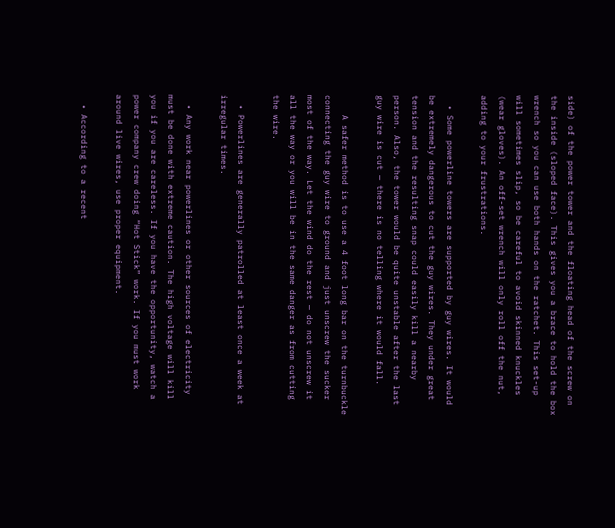side) of the power tower and the floating head of the screw on the inside (sloped face). This gives you a brace to hold the box wrench so you can use both hands on the ratchet. This set-up will sometimes slip, so be careful to avoid skinned knuckles (wear gloves). An off-set wrench will only roll off the nut, adding to your frustrations.

  • Some powerline towers are supported by guy wires. It would be extremely dangerous to cut the guy wires. They under great tension and the resulting snap could easily kill a nearby person. Also, the tower would be quite unstable after the last guy wire is cut — there is no telling where it would fall.

    A safer method is to use a 4 foot long bar on the turnbuckle connecting the guy wire to ground and just unscrew the sucker most of the way. Let the wind do the rest — do not unscrew it all the way or you will be in the same danger as from cutting the wire.

  • Powerlines are generally patrolled at least once a week at irregular times.

  • Any work near powerlines or other sources of electricity must be done with extreme caution. The high voltage will kill you if you are careless. If you have the opportunity, watch a power company crew doing “Hot Stick” work. If you must work around live wires, use proper equipment.

  • According to a recent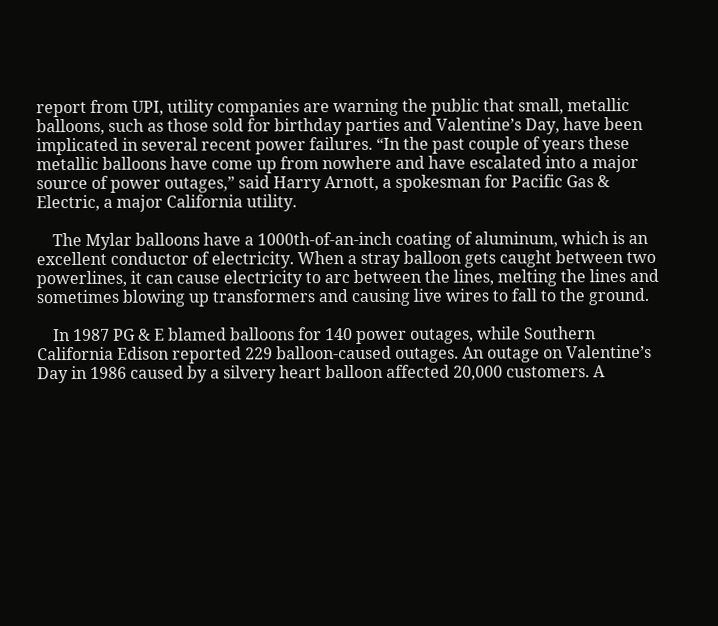report from UPI, utility companies are warning the public that small, metallic balloons, such as those sold for birthday parties and Valentine’s Day, have been implicated in several recent power failures. “In the past couple of years these metallic balloons have come up from nowhere and have escalated into a major source of power outages,” said Harry Arnott, a spokesman for Pacific Gas & Electric, a major California utility.

    The Mylar balloons have a 1000th-of-an-inch coating of aluminum, which is an excellent conductor of electricity. When a stray balloon gets caught between two powerlines, it can cause electricity to arc between the lines, melting the lines and sometimes blowing up transformers and causing live wires to fall to the ground.

    In 1987 PG & E blamed balloons for 140 power outages, while Southern California Edison reported 229 balloon-caused outages. An outage on Valentine’s Day in 1986 caused by a silvery heart balloon affected 20,000 customers. A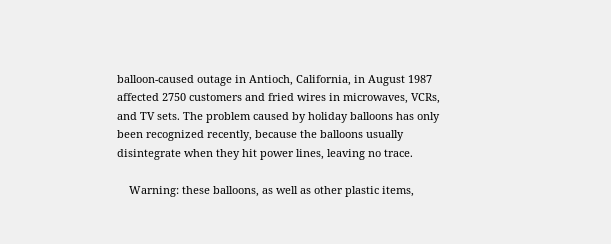balloon-caused outage in Antioch, California, in August 1987 affected 2750 customers and fried wires in microwaves, VCRs, and TV sets. The problem caused by holiday balloons has only been recognized recently, because the balloons usually disintegrate when they hit power lines, leaving no trace.

    Warning: these balloons, as well as other plastic items,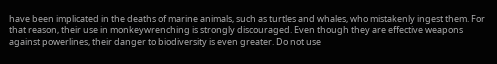have been implicated in the deaths of marine animals, such as turtles and whales, who mistakenly ingest them. For that reason, their use in monkeywrenching is strongly discouraged. Even though they are effective weapons against powerlines, their danger to biodiversity is even greater. Do not use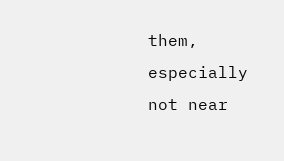them, especially not near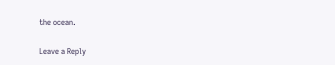the ocean.

Leave a Reply